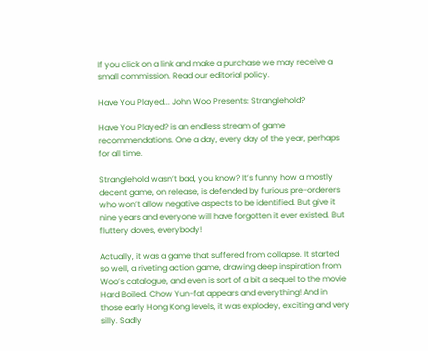If you click on a link and make a purchase we may receive a small commission. Read our editorial policy.

Have You Played... John Woo Presents: Stranglehold?

Have You Played? is an endless stream of game recommendations. One a day, every day of the year, perhaps for all time.

Stranglehold wasn’t bad, you know? It’s funny how a mostly decent game, on release, is defended by furious pre-orderers who won’t allow negative aspects to be identified. But give it nine years and everyone will have forgotten it ever existed. But fluttery doves, everybody!

Actually, it was a game that suffered from collapse. It started so well, a riveting action game, drawing deep inspiration from Woo’s catalogue, and even is sort of a bit a sequel to the movie Hard Boiled. Chow Yun-fat appears and everything! And in those early Hong Kong levels, it was explodey, exciting and very silly. Sadly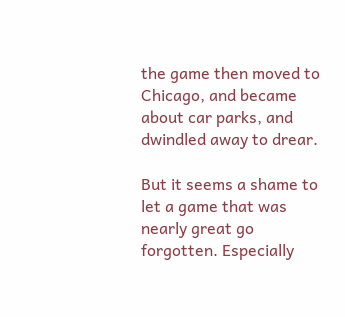the game then moved to Chicago, and became about car parks, and dwindled away to drear.

But it seems a shame to let a game that was nearly great go forgotten. Especially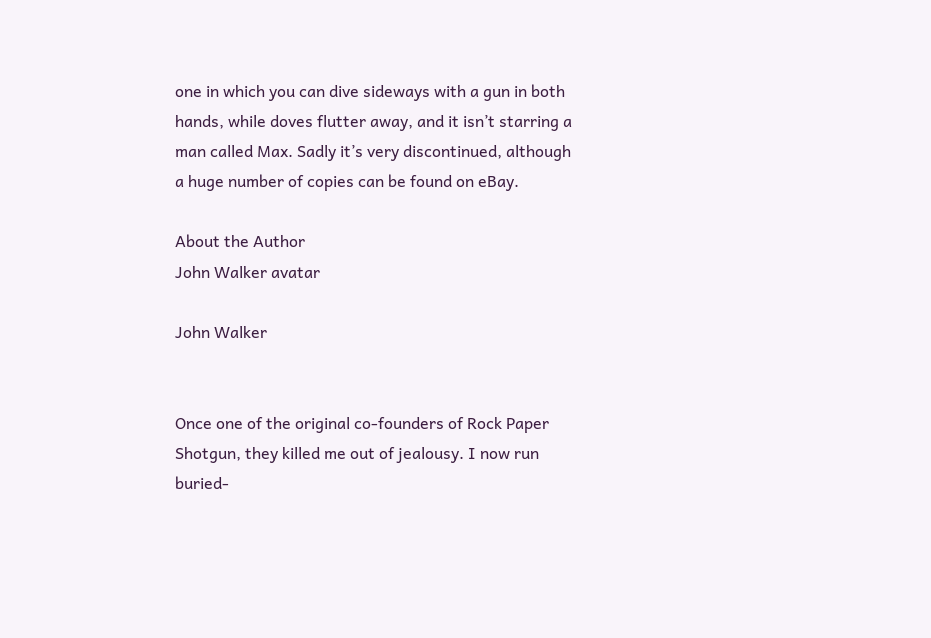one in which you can dive sideways with a gun in both hands, while doves flutter away, and it isn’t starring a man called Max. Sadly it’s very discontinued, although a huge number of copies can be found on eBay.

About the Author
John Walker avatar

John Walker


Once one of the original co-founders of Rock Paper Shotgun, they killed me out of jealousy. I now run buried-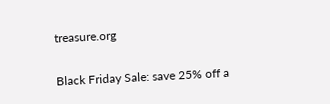treasure.org

Black Friday Sale: save 25% off a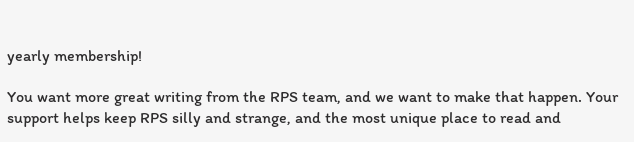yearly membership!

You want more great writing from the RPS team, and we want to make that happen. Your support helps keep RPS silly and strange, and the most unique place to read and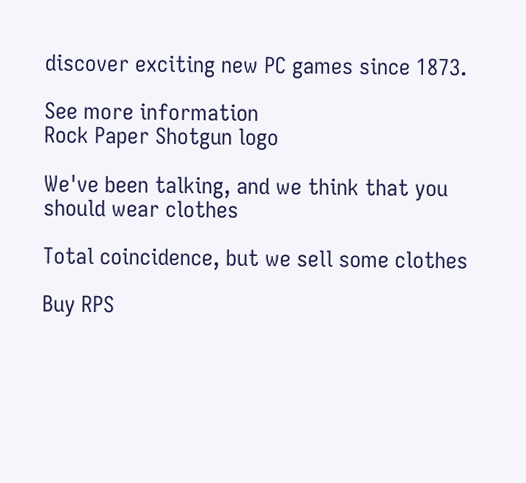discover exciting new PC games since 1873.

See more information
Rock Paper Shotgun logo

We've been talking, and we think that you should wear clothes

Total coincidence, but we sell some clothes

Buy RPS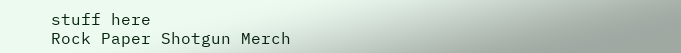stuff here
Rock Paper Shotgun Merch